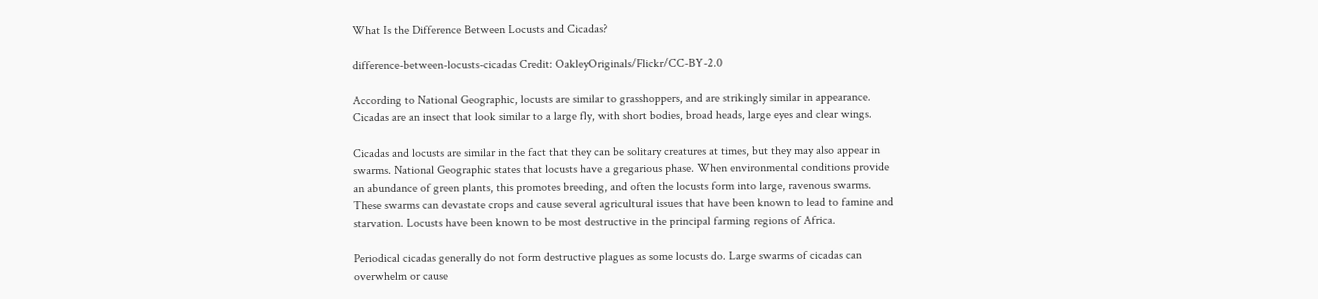What Is the Difference Between Locusts and Cicadas?

difference-between-locusts-cicadas Credit: OakleyOriginals/Flickr/CC-BY-2.0

According to National Geographic, locusts are similar to grasshoppers, and are strikingly similar in appearance. Cicadas are an insect that look similar to a large fly, with short bodies, broad heads, large eyes and clear wings.

Cicadas and locusts are similar in the fact that they can be solitary creatures at times, but they may also appear in swarms. National Geographic states that locusts have a gregarious phase. When environmental conditions provide an abundance of green plants, this promotes breeding, and often the locusts form into large, ravenous swarms. These swarms can devastate crops and cause several agricultural issues that have been known to lead to famine and starvation. Locusts have been known to be most destructive in the principal farming regions of Africa.

Periodical cicadas generally do not form destructive plagues as some locusts do. Large swarms of cicadas can overwhelm or cause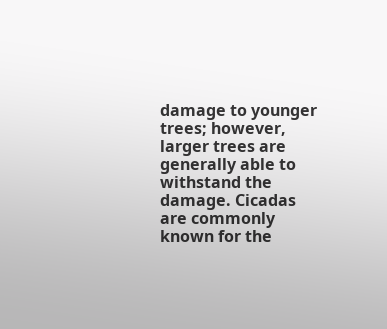damage to younger trees; however, larger trees are generally able to withstand the damage. Cicadas are commonly known for the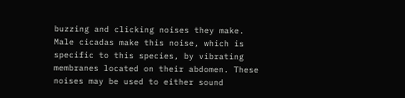buzzing and clicking noises they make. Male cicadas make this noise, which is specific to this species, by vibrating membranes located on their abdomen. These noises may be used to either sound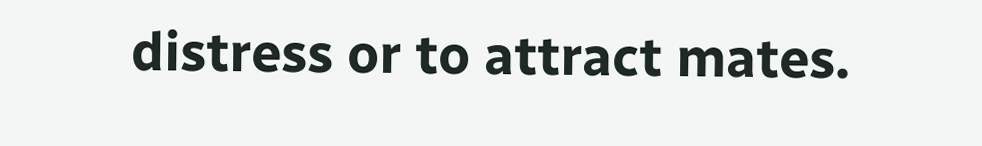distress or to attract mates.